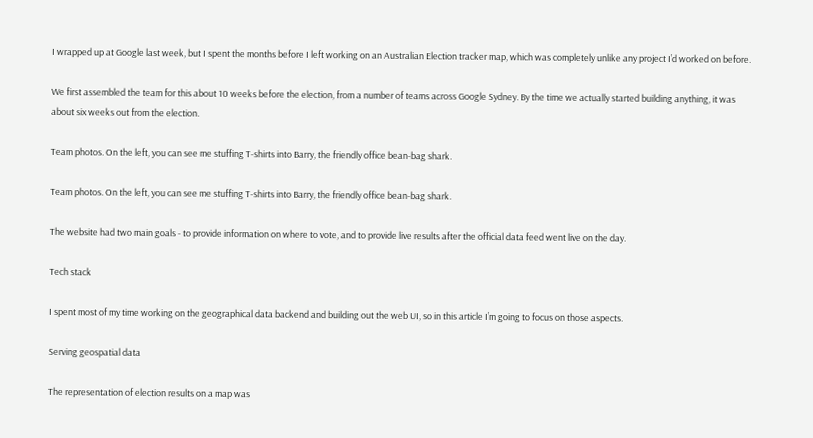I wrapped up at Google last week, but I spent the months before I left working on an Australian Election tracker map, which was completely unlike any project I’d worked on before.

We first assembled the team for this about 10 weeks before the election, from a number of teams across Google Sydney. By the time we actually started building anything, it was about six weeks out from the election.

Team photos. On the left, you can see me stuffing T-shirts into Barry, the friendly office bean-bag shark.

Team photos. On the left, you can see me stuffing T-shirts into Barry, the friendly office bean-bag shark.

The website had two main goals - to provide information on where to vote, and to provide live results after the official data feed went live on the day.

Tech stack

I spent most of my time working on the geographical data backend and building out the web UI, so in this article I’m going to focus on those aspects.

Serving geospatial data

The representation of election results on a map was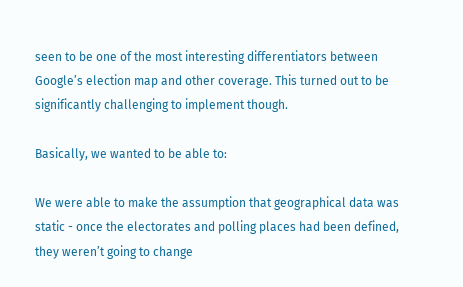seen to be one of the most interesting differentiators between Google’s election map and other coverage. This turned out to be significantly challenging to implement though.

Basically, we wanted to be able to:

We were able to make the assumption that geographical data was static - once the electorates and polling places had been defined, they weren’t going to change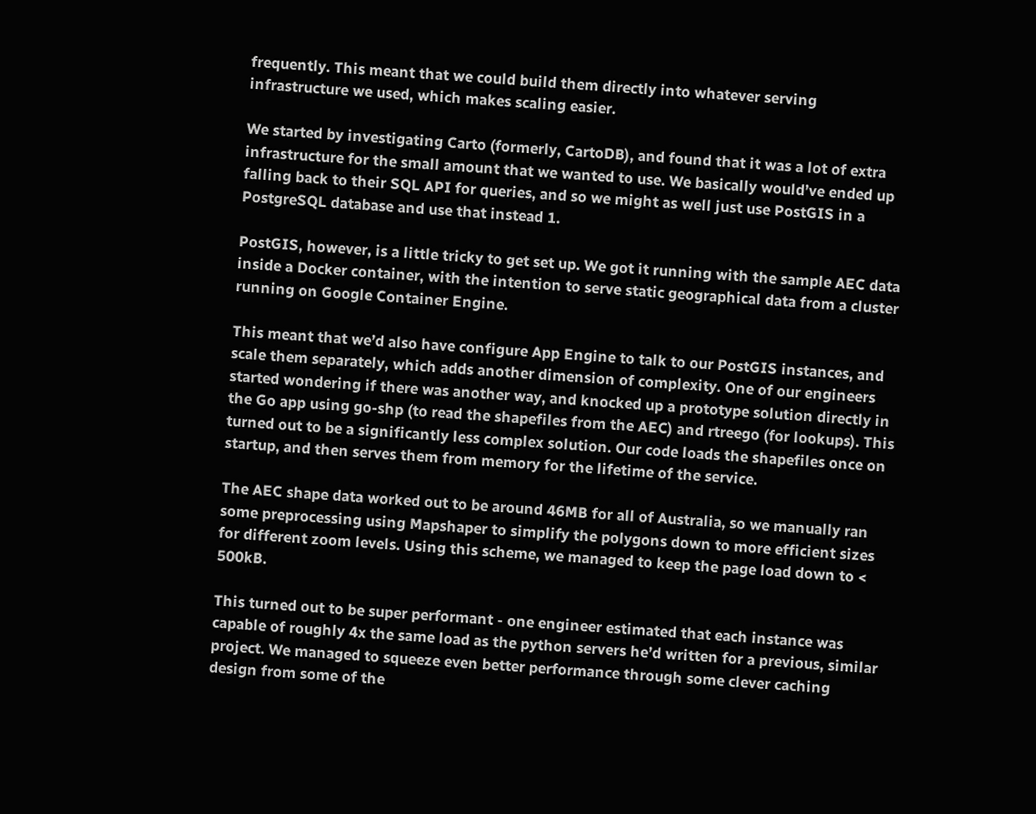frequently. This meant that we could build them directly into whatever serving infrastructure we used, which makes scaling easier.

We started by investigating Carto (formerly, CartoDB), and found that it was a lot of extra infrastructure for the small amount that we wanted to use. We basically would’ve ended up falling back to their SQL API for queries, and so we might as well just use PostGIS in a PostgreSQL database and use that instead 1.

PostGIS, however, is a little tricky to get set up. We got it running with the sample AEC data inside a Docker container, with the intention to serve static geographical data from a cluster running on Google Container Engine.

This meant that we’d also have configure App Engine to talk to our PostGIS instances, and scale them separately, which adds another dimension of complexity. One of our engineers started wondering if there was another way, and knocked up a prototype solution directly in the Go app using go-shp (to read the shapefiles from the AEC) and rtreego (for lookups). This turned out to be a significantly less complex solution. Our code loads the shapefiles once on startup, and then serves them from memory for the lifetime of the service.

The AEC shape data worked out to be around 46MB for all of Australia, so we manually ran some preprocessing using Mapshaper to simplify the polygons down to more efficient sizes for different zoom levels. Using this scheme, we managed to keep the page load down to < 500kB.

This turned out to be super performant - one engineer estimated that each instance was capable of roughly 4x the same load as the python servers he’d written for a previous, similar project. We managed to squeeze even better performance through some clever caching design from some of the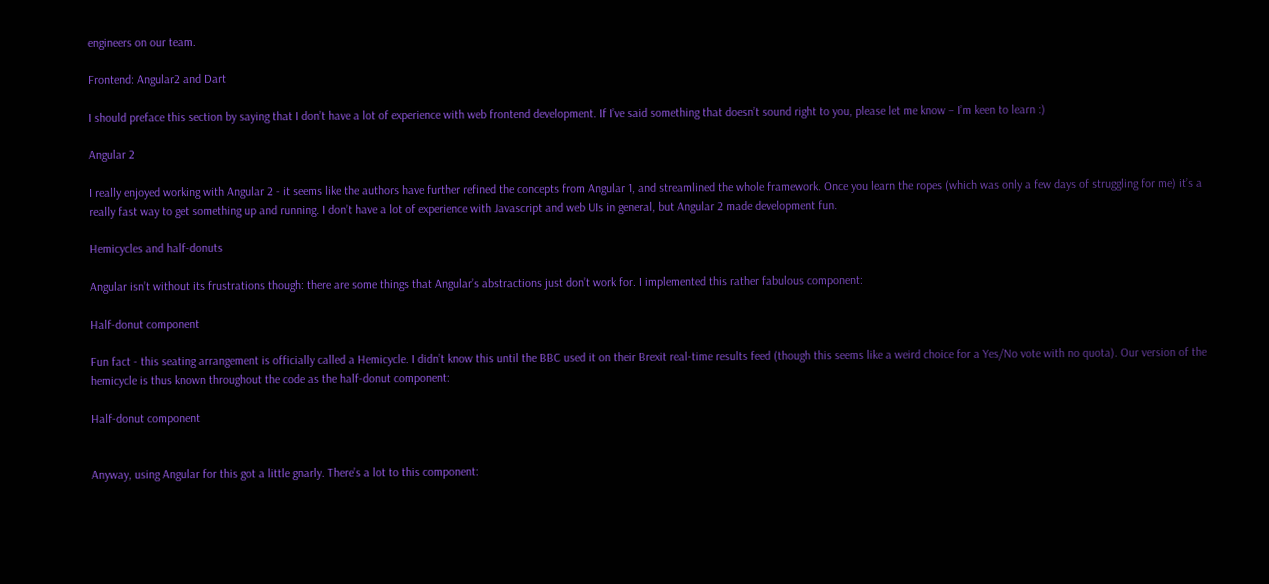engineers on our team.

Frontend: Angular2 and Dart

I should preface this section by saying that I don’t have a lot of experience with web frontend development. If I’ve said something that doesn’t sound right to you, please let me know – I’m keen to learn :)

Angular 2

I really enjoyed working with Angular 2 - it seems like the authors have further refined the concepts from Angular 1, and streamlined the whole framework. Once you learn the ropes (which was only a few days of struggling for me) it’s a really fast way to get something up and running. I don’t have a lot of experience with Javascript and web UIs in general, but Angular 2 made development fun.

Hemicycles and half-donuts

Angular isn’t without its frustrations though: there are some things that Angular’s abstractions just don’t work for. I implemented this rather fabulous component:

Half-donut component

Fun fact - this seating arrangement is officially called a Hemicycle. I didn’t know this until the BBC used it on their Brexit real-time results feed (though this seems like a weird choice for a Yes/No vote with no quota). Our version of the hemicycle is thus known throughout the code as the half-donut component:

Half-donut component


Anyway, using Angular for this got a little gnarly. There’s a lot to this component: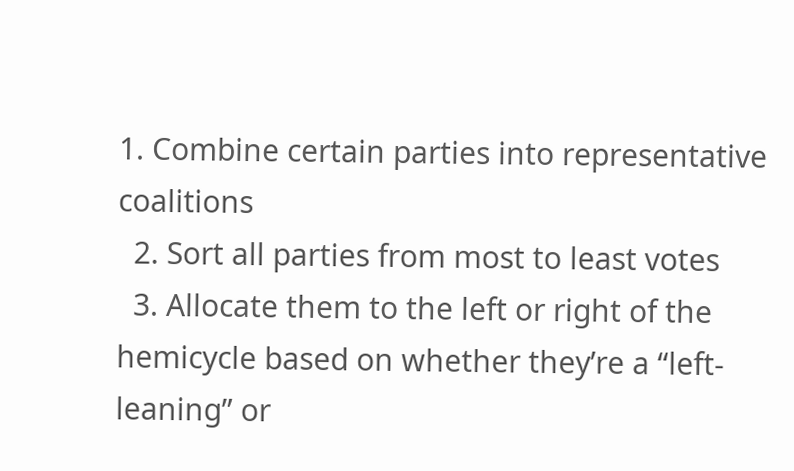1. Combine certain parties into representative coalitions
  2. Sort all parties from most to least votes
  3. Allocate them to the left or right of the hemicycle based on whether they’re a “left-leaning” or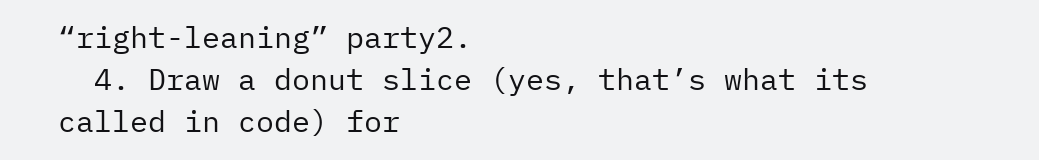“right-leaning” party2.
  4. Draw a donut slice (yes, that’s what its called in code) for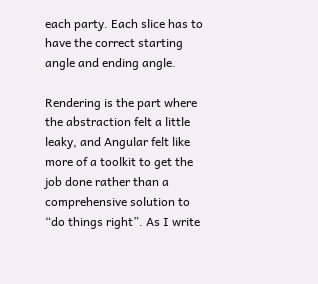each party. Each slice has to have the correct starting angle and ending angle.

Rendering is the part where the abstraction felt a little leaky, and Angular felt like more of a toolkit to get the job done rather than a comprehensive solution to “do things right”. As I write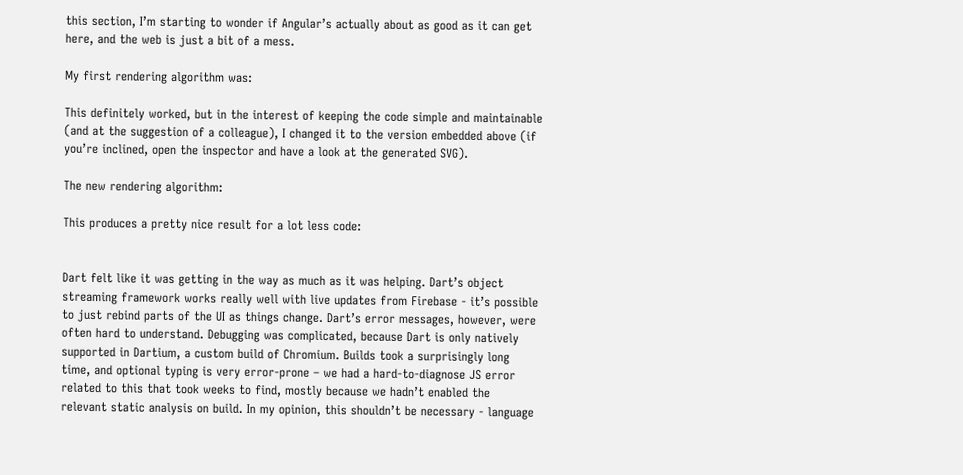this section, I’m starting to wonder if Angular’s actually about as good as it can get here, and the web is just a bit of a mess.

My first rendering algorithm was:

This definitely worked, but in the interest of keeping the code simple and maintainable (and at the suggestion of a colleague), I changed it to the version embedded above (if you’re inclined, open the inspector and have a look at the generated SVG).

The new rendering algorithm:

This produces a pretty nice result for a lot less code:


Dart felt like it was getting in the way as much as it was helping. Dart’s object streaming framework works really well with live updates from Firebase - it’s possible to just rebind parts of the UI as things change. Dart’s error messages, however, were often hard to understand. Debugging was complicated, because Dart is only natively supported in Dartium, a custom build of Chromium. Builds took a surprisingly long time, and optional typing is very error-prone – we had a hard-to-diagnose JS error related to this that took weeks to find, mostly because we hadn’t enabled the relevant static analysis on build. In my opinion, this shouldn’t be necessary - language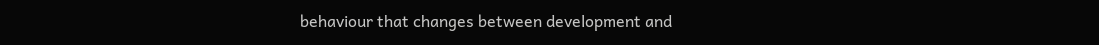behaviour that changes between development and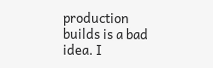production builds is a bad idea. I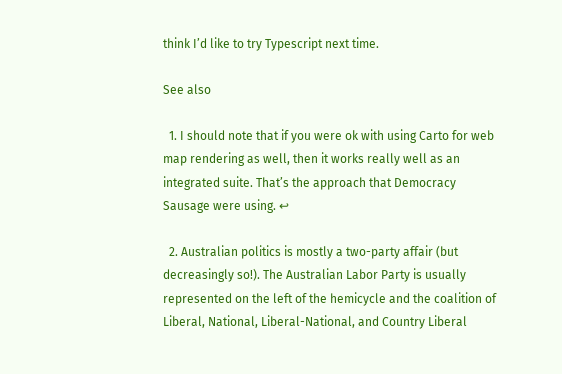think I’d like to try Typescript next time.

See also

  1. I should note that if you were ok with using Carto for web map rendering as well, then it works really well as an integrated suite. That’s the approach that Democracy Sausage were using. ↩

  2. Australian politics is mostly a two-party affair (but decreasingly so!). The Australian Labor Party is usually represented on the left of the hemicycle and the coalition of Liberal, National, Liberal-National, and Country Liberal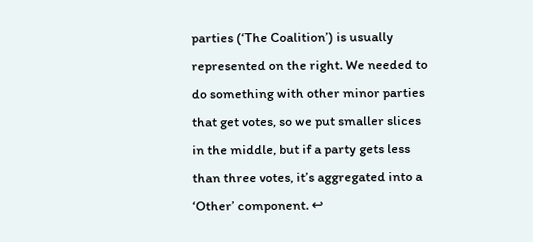parties (‘The Coalition’) is usually represented on the right. We needed to do something with other minor parties that get votes, so we put smaller slices in the middle, but if a party gets less than three votes, it’s aggregated into a ‘Other’ component. ↩